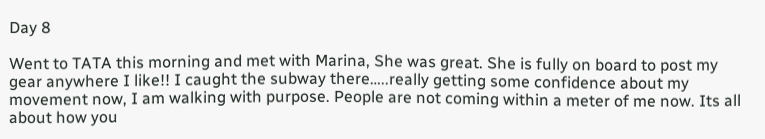Day 8

Went to TATA this morning and met with Marina, She was great. She is fully on board to post my gear anywhere I like!! I caught the subway there…..really getting some confidence about my movement now, I am walking with purpose. People are not coming within a meter of me now. Its all about how you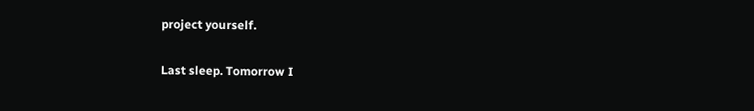project yourself.

Last sleep. Tomorrow I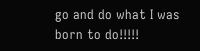go and do what I was born to do!!!!!